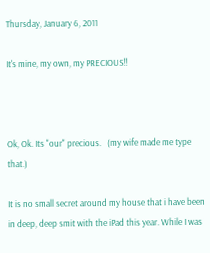Thursday, January 6, 2011

It's mine, my own, my PRECIOUS!!



Ok, Ok. Its "our" precious.   (my wife made me type that.)

It is no small secret around my house that i have been in deep, deep smit with the iPad this year. While I was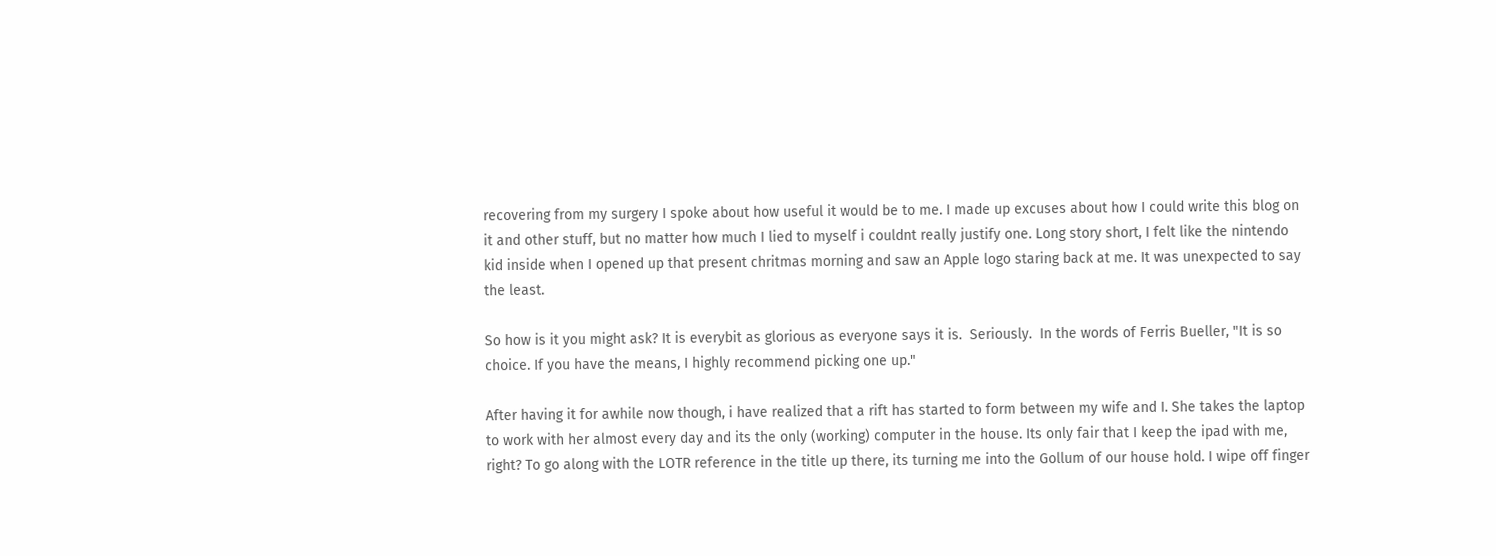recovering from my surgery I spoke about how useful it would be to me. I made up excuses about how I could write this blog on it and other stuff, but no matter how much I lied to myself i couldnt really justify one. Long story short, I felt like the nintendo kid inside when I opened up that present chritmas morning and saw an Apple logo staring back at me. It was unexpected to say the least.

So how is it you might ask? It is everybit as glorious as everyone says it is.  Seriously.  In the words of Ferris Bueller, "It is so choice. If you have the means, I highly recommend picking one up."

After having it for awhile now though, i have realized that a rift has started to form between my wife and I. She takes the laptop to work with her almost every day and its the only (working) computer in the house. Its only fair that I keep the ipad with me, right? To go along with the LOTR reference in the title up there, its turning me into the Gollum of our house hold. I wipe off finger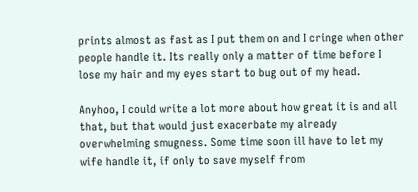prints almost as fast as I put them on and I cringe when other people handle it. Its really only a matter of time before I lose my hair and my eyes start to bug out of my head.

Anyhoo, I could write a lot more about how great it is and all that, but that would just exacerbate my already overwhelming smugness. Some time soon ill have to let my wife handle it, if only to save myself from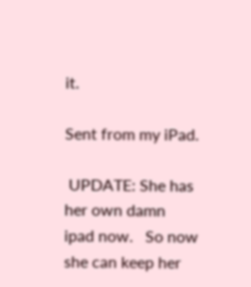it.

Sent from my iPad.

 UPDATE: She has her own damn ipad now.   So now she can keep her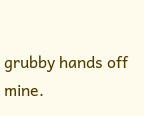grubby hands off mine.